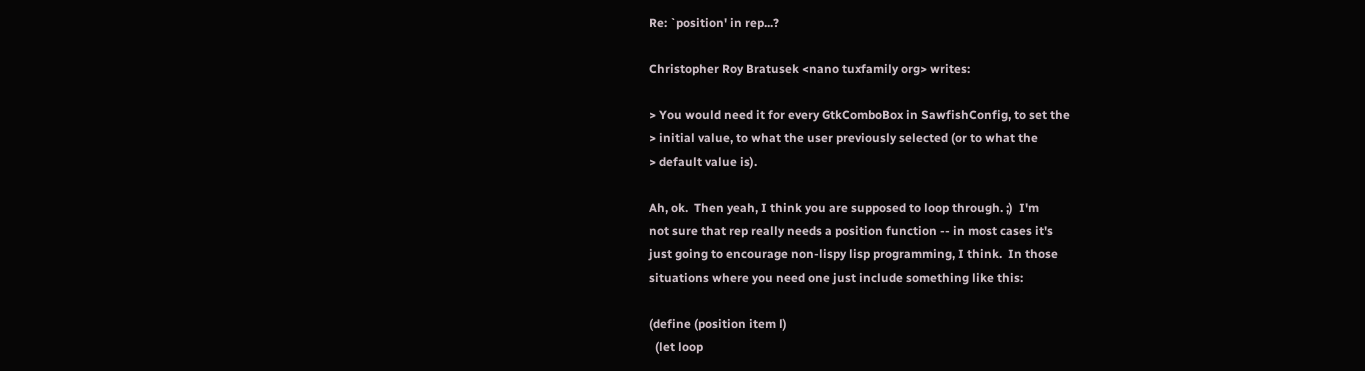Re: `position' in rep...?

Christopher Roy Bratusek <nano tuxfamily org> writes:

> You would need it for every GtkComboBox in SawfishConfig, to set the
> initial value, to what the user previously selected (or to what the
> default value is).

Ah, ok.  Then yeah, I think you are supposed to loop through. ;)  I'm
not sure that rep really needs a position function -- in most cases it's
just going to encourage non-lispy lisp programming, I think.  In those
situations where you need one just include something like this:

(define (position item l)
  (let loop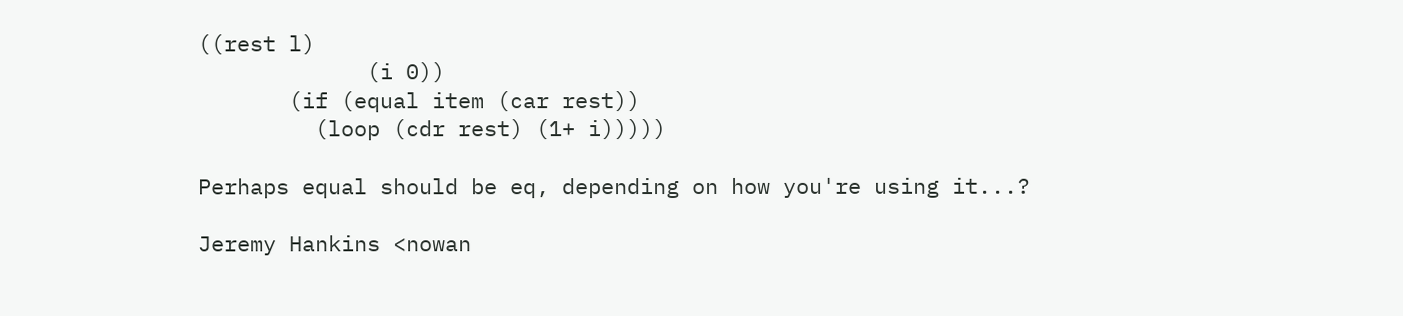((rest l)
             (i 0))
       (if (equal item (car rest))
         (loop (cdr rest) (1+ i)))))

Perhaps equal should be eq, depending on how you're using it...?

Jeremy Hankins <nowan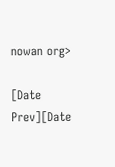nowan org>

[Date Prev][Date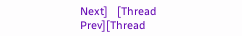Next]   [Thread Prev][Thread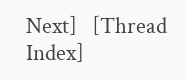Next]   [Thread Index]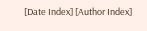[Date Index] [Author Index]